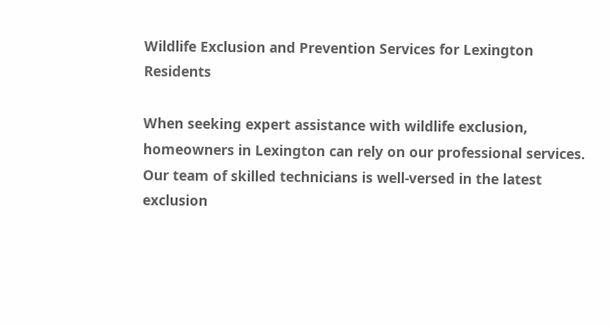Wildlife Exclusion and Prevention Services for Lexington Residents

When seeking expert assistance with wildlife exclusion, homeowners in Lexington can rely on our professional services. Our team of skilled technicians is well-versed in the latest exclusion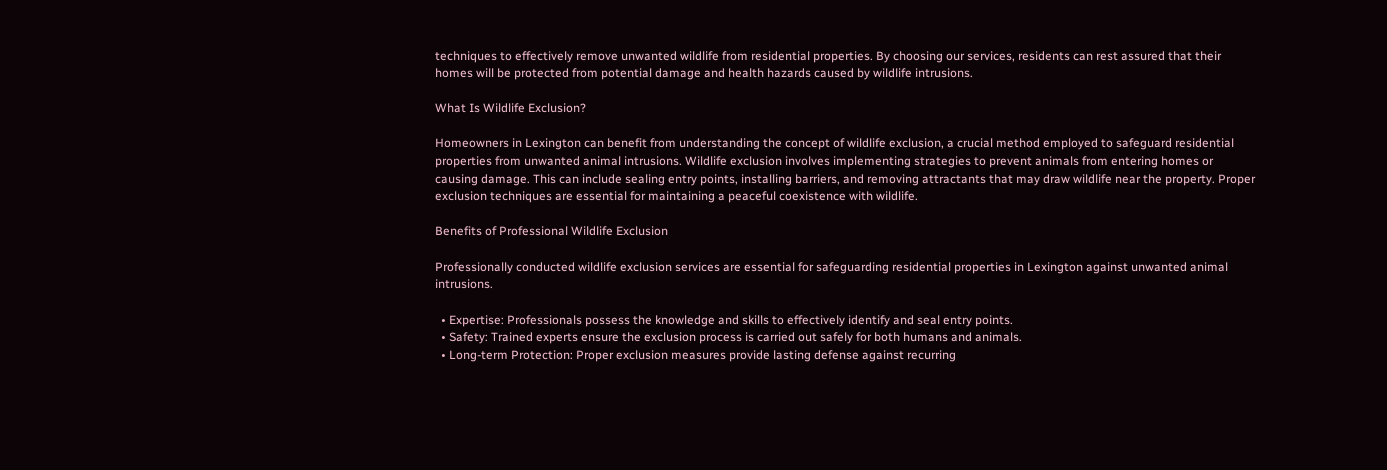techniques to effectively remove unwanted wildlife from residential properties. By choosing our services, residents can rest assured that their homes will be protected from potential damage and health hazards caused by wildlife intrusions.

What Is Wildlife Exclusion?

Homeowners in Lexington can benefit from understanding the concept of wildlife exclusion, a crucial method employed to safeguard residential properties from unwanted animal intrusions. Wildlife exclusion involves implementing strategies to prevent animals from entering homes or causing damage. This can include sealing entry points, installing barriers, and removing attractants that may draw wildlife near the property. Proper exclusion techniques are essential for maintaining a peaceful coexistence with wildlife.

Benefits of Professional Wildlife Exclusion

Professionally conducted wildlife exclusion services are essential for safeguarding residential properties in Lexington against unwanted animal intrusions.

  • Expertise: Professionals possess the knowledge and skills to effectively identify and seal entry points.
  • Safety: Trained experts ensure the exclusion process is carried out safely for both humans and animals.
  • Long-term Protection: Proper exclusion measures provide lasting defense against recurring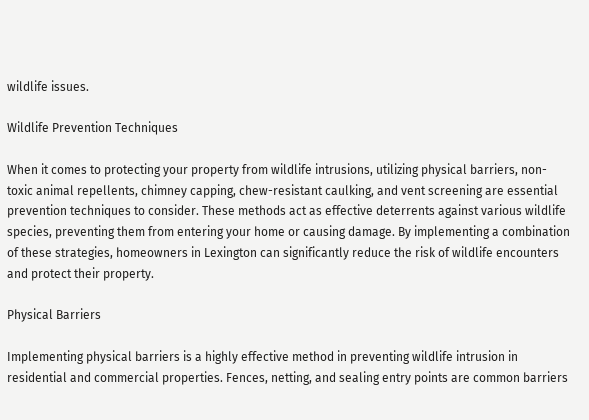wildlife issues.

Wildlife Prevention Techniques

When it comes to protecting your property from wildlife intrusions, utilizing physical barriers, non-toxic animal repellents, chimney capping, chew-resistant caulking, and vent screening are essential prevention techniques to consider. These methods act as effective deterrents against various wildlife species, preventing them from entering your home or causing damage. By implementing a combination of these strategies, homeowners in Lexington can significantly reduce the risk of wildlife encounters and protect their property.

Physical Barriers

Implementing physical barriers is a highly effective method in preventing wildlife intrusion in residential and commercial properties. Fences, netting, and sealing entry points are common barriers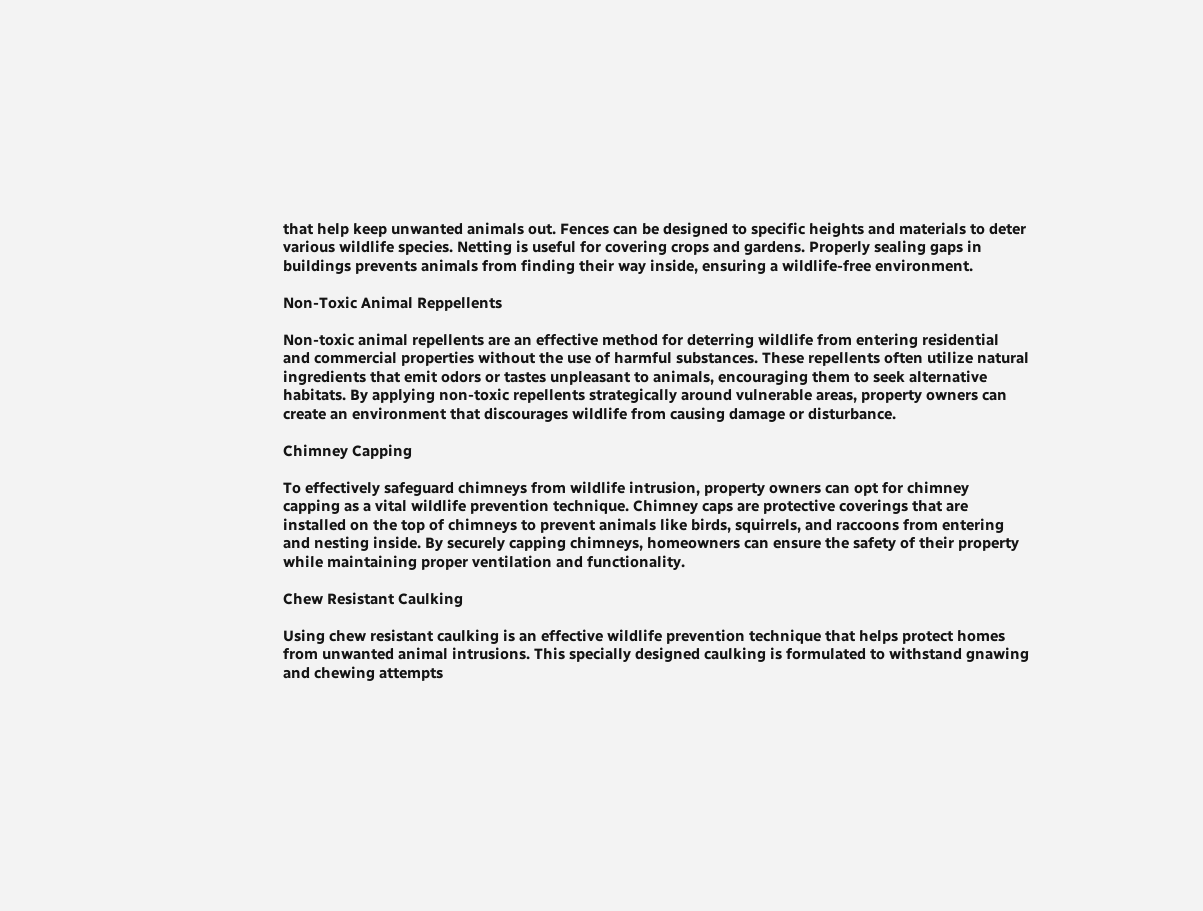that help keep unwanted animals out. Fences can be designed to specific heights and materials to deter various wildlife species. Netting is useful for covering crops and gardens. Properly sealing gaps in buildings prevents animals from finding their way inside, ensuring a wildlife-free environment.

Non-Toxic Animal Reppellents

Non-toxic animal repellents are an effective method for deterring wildlife from entering residential and commercial properties without the use of harmful substances. These repellents often utilize natural ingredients that emit odors or tastes unpleasant to animals, encouraging them to seek alternative habitats. By applying non-toxic repellents strategically around vulnerable areas, property owners can create an environment that discourages wildlife from causing damage or disturbance.

Chimney Capping

To effectively safeguard chimneys from wildlife intrusion, property owners can opt for chimney capping as a vital wildlife prevention technique. Chimney caps are protective coverings that are installed on the top of chimneys to prevent animals like birds, squirrels, and raccoons from entering and nesting inside. By securely capping chimneys, homeowners can ensure the safety of their property while maintaining proper ventilation and functionality.

Chew Resistant Caulking

Using chew resistant caulking is an effective wildlife prevention technique that helps protect homes from unwanted animal intrusions. This specially designed caulking is formulated to withstand gnawing and chewing attempts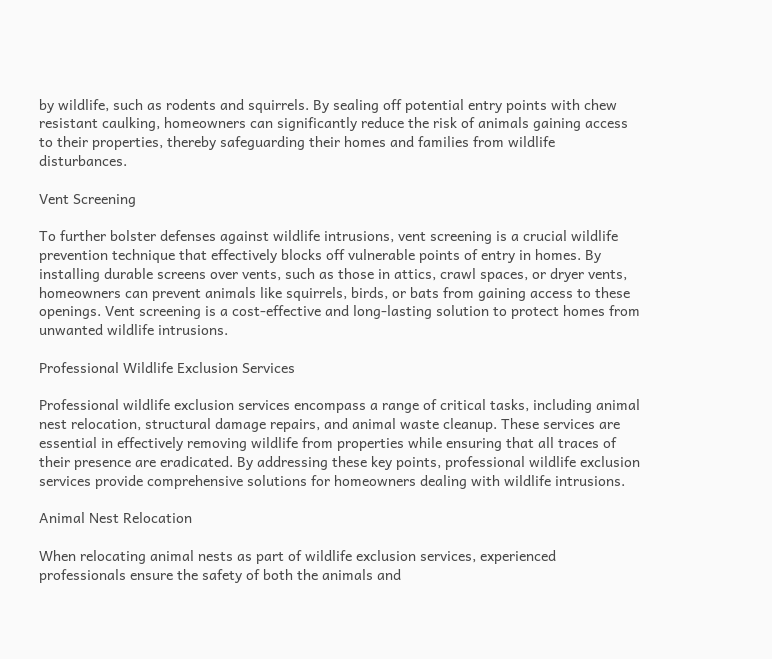by wildlife, such as rodents and squirrels. By sealing off potential entry points with chew resistant caulking, homeowners can significantly reduce the risk of animals gaining access to their properties, thereby safeguarding their homes and families from wildlife disturbances.

Vent Screening

To further bolster defenses against wildlife intrusions, vent screening is a crucial wildlife prevention technique that effectively blocks off vulnerable points of entry in homes. By installing durable screens over vents, such as those in attics, crawl spaces, or dryer vents, homeowners can prevent animals like squirrels, birds, or bats from gaining access to these openings. Vent screening is a cost-effective and long-lasting solution to protect homes from unwanted wildlife intrusions.

Professional Wildlife Exclusion Services

Professional wildlife exclusion services encompass a range of critical tasks, including animal nest relocation, structural damage repairs, and animal waste cleanup. These services are essential in effectively removing wildlife from properties while ensuring that all traces of their presence are eradicated. By addressing these key points, professional wildlife exclusion services provide comprehensive solutions for homeowners dealing with wildlife intrusions.

Animal Nest Relocation

When relocating animal nests as part of wildlife exclusion services, experienced professionals ensure the safety of both the animals and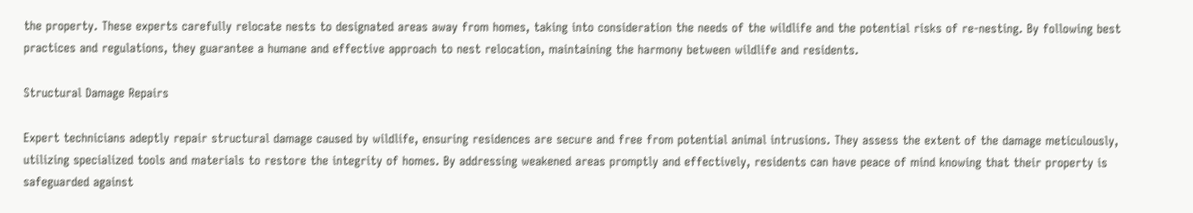the property. These experts carefully relocate nests to designated areas away from homes, taking into consideration the needs of the wildlife and the potential risks of re-nesting. By following best practices and regulations, they guarantee a humane and effective approach to nest relocation, maintaining the harmony between wildlife and residents.

Structural Damage Repairs

Expert technicians adeptly repair structural damage caused by wildlife, ensuring residences are secure and free from potential animal intrusions. They assess the extent of the damage meticulously, utilizing specialized tools and materials to restore the integrity of homes. By addressing weakened areas promptly and effectively, residents can have peace of mind knowing that their property is safeguarded against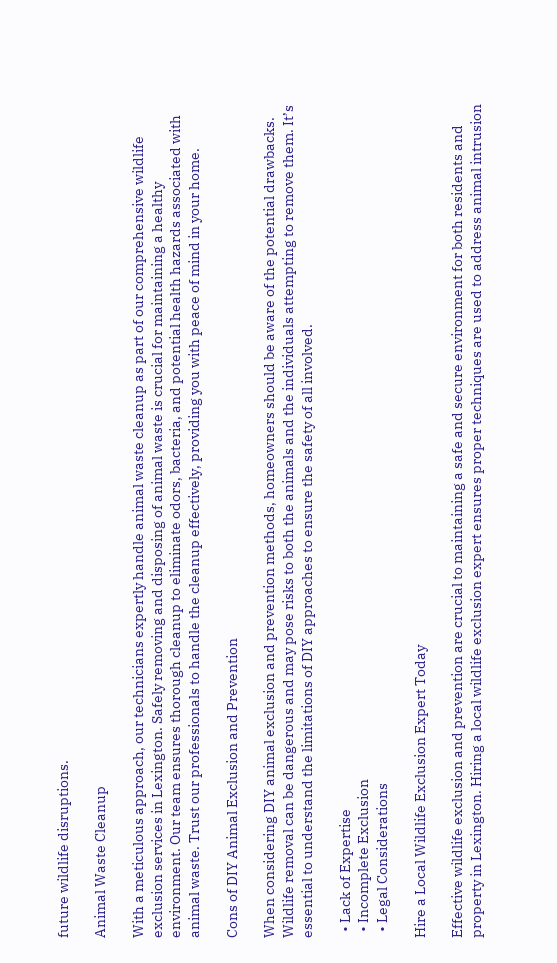future wildlife disruptions.

Animal Waste Cleanup

With a meticulous approach, our technicians expertly handle animal waste cleanup as part of our comprehensive wildlife exclusion services in Lexington. Safely removing and disposing of animal waste is crucial for maintaining a healthy environment. Our team ensures thorough cleanup to eliminate odors, bacteria, and potential health hazards associated with animal waste. Trust our professionals to handle the cleanup effectively, providing you with peace of mind in your home.

Cons of DIY Animal Exclusion and Prevention

When considering DIY animal exclusion and prevention methods, homeowners should be aware of the potential drawbacks. Wildlife removal can be dangerous and may pose risks to both the animals and the individuals attempting to remove them. It’s essential to understand the limitations of DIY approaches to ensure the safety of all involved.

  • Lack of Expertise
  • Incomplete Exclusion
  • Legal Considerations

Hire a Local Wildlife Exclusion Expert Today

Effective wildlife exclusion and prevention are crucial to maintaining a safe and secure environment for both residents and property in Lexington. Hiring a local wildlife exclusion expert ensures proper techniques are used to address animal intrusion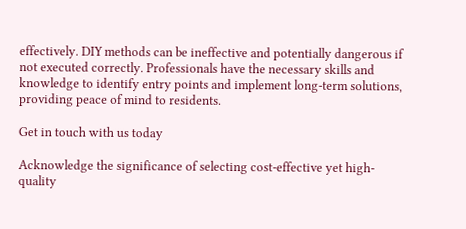effectively. DIY methods can be ineffective and potentially dangerous if not executed correctly. Professionals have the necessary skills and knowledge to identify entry points and implement long-term solutions, providing peace of mind to residents.

Get in touch with us today

Acknowledge the significance of selecting cost-effective yet high-quality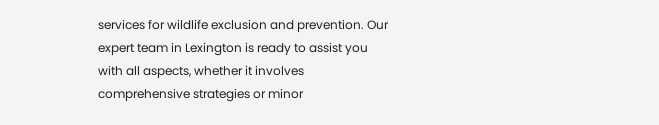services for wildlife exclusion and prevention. Our expert team in Lexington is ready to assist you with all aspects, whether it involves comprehensive strategies or minor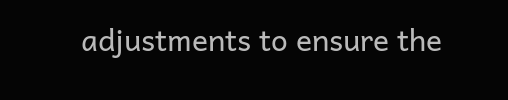adjustments to ensure the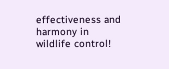effectiveness and harmony in wildlife control!